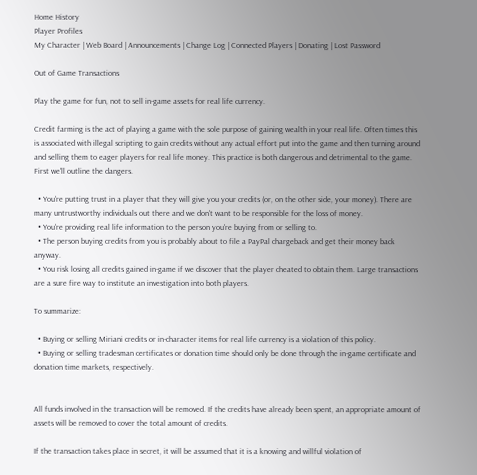Home History
Player Profiles
My Character | Web Board | Announcements | Change Log | Connected Players | Donating | Lost Password

Out of Game Transactions

Play the game for fun, not to sell in-game assets for real life currency.

Credit farming is the act of playing a game with the sole purpose of gaining wealth in your real life. Often times this is associated with illegal scripting to gain credits without any actual effort put into the game and then turning around and selling them to eager players for real life money. This practice is both dangerous and detrimental to the game. First we'll outline the dangers.

  • You're putting trust in a player that they will give you your credits (or, on the other side, your money). There are many untrustworthy individuals out there and we don't want to be responsible for the loss of money.
  • You're providing real life information to the person you're buying from or selling to.
  • The person buying credits from you is probably about to file a PayPal chargeback and get their money back anyway.
  • You risk losing all credits gained in-game if we discover that the player cheated to obtain them. Large transactions are a sure fire way to institute an investigation into both players.

To summarize:

  • Buying or selling Miriani credits or in-character items for real life currency is a violation of this policy.
  • Buying or selling tradesman certificates or donation time should only be done through the in-game certificate and donation time markets, respectively.


All funds involved in the transaction will be removed. If the credits have already been spent, an appropriate amount of assets will be removed to cover the total amount of credits.

If the transaction takes place in secret, it will be assumed that it is a knowing and willful violation of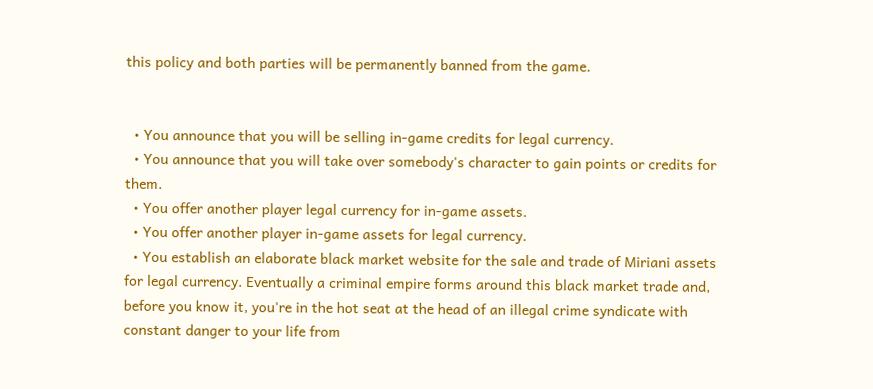this policy and both parties will be permanently banned from the game.


  • You announce that you will be selling in-game credits for legal currency.
  • You announce that you will take over somebody's character to gain points or credits for them.
  • You offer another player legal currency for in-game assets.
  • You offer another player in-game assets for legal currency.
  • You establish an elaborate black market website for the sale and trade of Miriani assets for legal currency. Eventually a criminal empire forms around this black market trade and, before you know it, you're in the hot seat at the head of an illegal crime syndicate with constant danger to your life from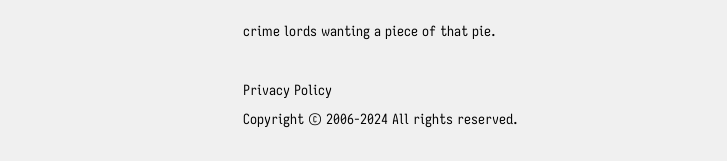crime lords wanting a piece of that pie.

Privacy Policy
Copyright © 2006-2024 All rights reserved.